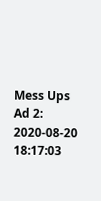Mess Ups
Ad 2:
2020-08-20 18:17:03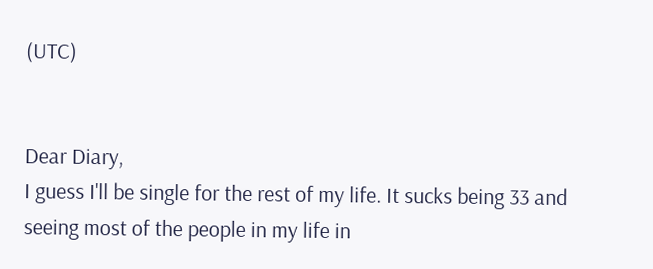(UTC)


Dear Diary,
I guess I'll be single for the rest of my life. It sucks being 33 and seeing most of the people in my life in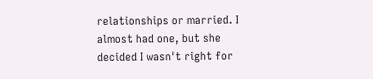relationships or married. I almost had one, but she decided I wasn't right for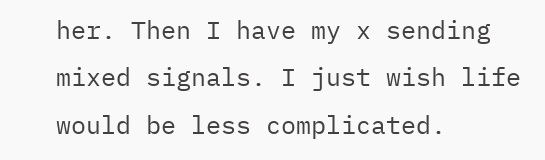her. Then I have my x sending mixed signals. I just wish life would be less complicated.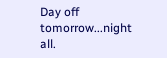Day off tomorrow...night all.